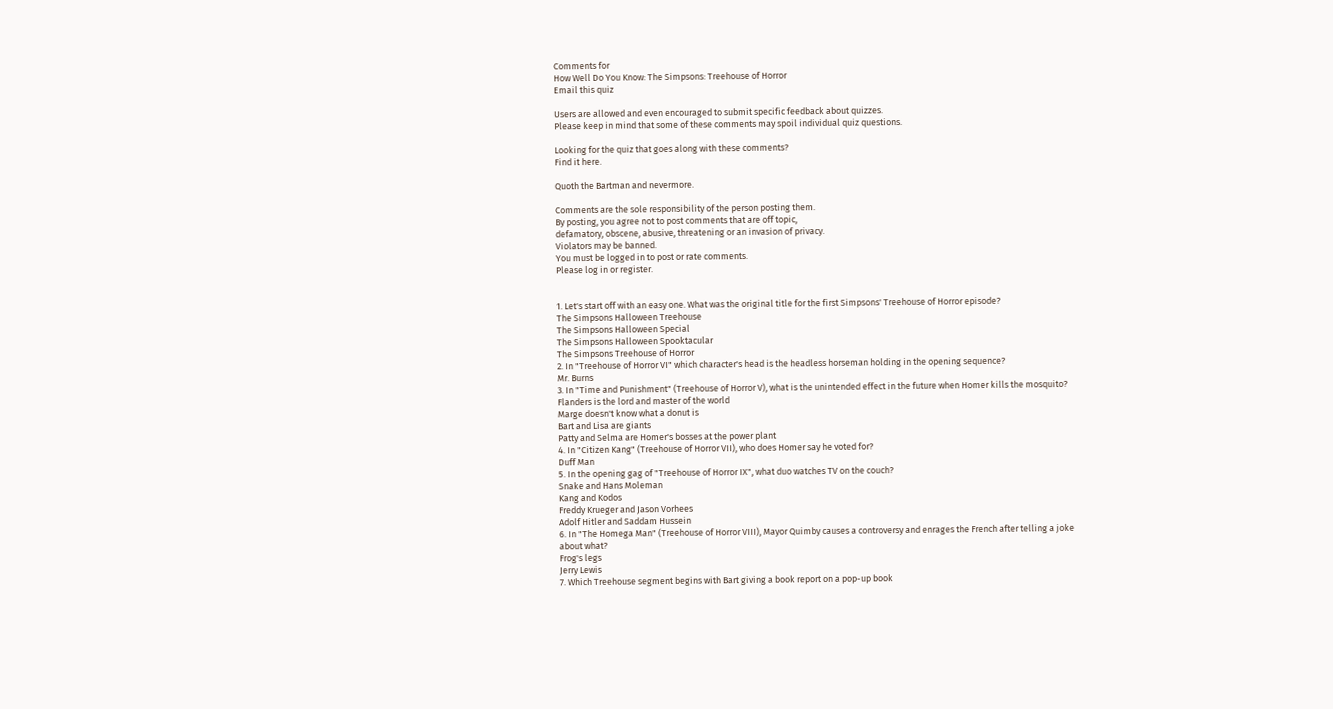Comments for
How Well Do You Know: The Simpsons: Treehouse of Horror
Email this quiz

Users are allowed and even encouraged to submit specific feedback about quizzes.
Please keep in mind that some of these comments may spoil individual quiz questions.

Looking for the quiz that goes along with these comments?
Find it here.

Quoth the Bartman and nevermore.

Comments are the sole responsibility of the person posting them.
By posting, you agree not to post comments that are off topic,
defamatory, obscene, abusive, threatening or an invasion of privacy.
Violators may be banned.
You must be logged in to post or rate comments.
Please log in or register.


1. Let's start off with an easy one. What was the original title for the first Simpsons' Treehouse of Horror episode?
The Simpsons Halloween Treehouse
The Simpsons Halloween Special
The Simpsons Halloween Spooktacular
The Simpsons Treehouse of Horror
2. In "Treehouse of Horror VI" which character's head is the headless horseman holding in the opening sequence?
Mr. Burns
3. In "Time and Punishment" (Treehouse of Horror V), what is the unintended effect in the future when Homer kills the mosquito?
Flanders is the lord and master of the world
Marge doesn't know what a donut is
Bart and Lisa are giants
Patty and Selma are Homer's bosses at the power plant
4. In "Citizen Kang" (Treehouse of Horror VII), who does Homer say he voted for?
Duff Man
5. In the opening gag of "Treehouse of Horror IX", what duo watches TV on the couch?
Snake and Hans Moleman
Kang and Kodos
Freddy Krueger and Jason Vorhees
Adolf Hitler and Saddam Hussein
6. In "The Homega Man" (Treehouse of Horror VIII), Mayor Quimby causes a controversy and enrages the French after telling a joke about what?
Frog's legs
Jerry Lewis
7. Which Treehouse segment begins with Bart giving a book report on a pop-up book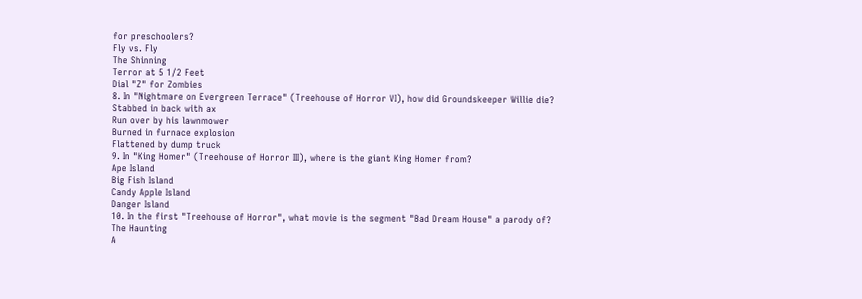for preschoolers?
Fly vs. Fly
The Shinning
Terror at 5 1/2 Feet
Dial "Z" for Zombies
8. In "Nightmare on Evergreen Terrace" (Treehouse of Horror VI), how did Groundskeeper Willie die?
Stabbed in back with ax
Run over by his lawnmower
Burned in furnace explosion
Flattened by dump truck
9. In "King Homer" (Treehouse of Horror III), where is the giant King Homer from?
Ape Island
Big Fish Island
Candy Apple Island
Danger Island
10. In the first "Treehouse of Horror", what movie is the segment "Bad Dream House" a parody of?
The Haunting
A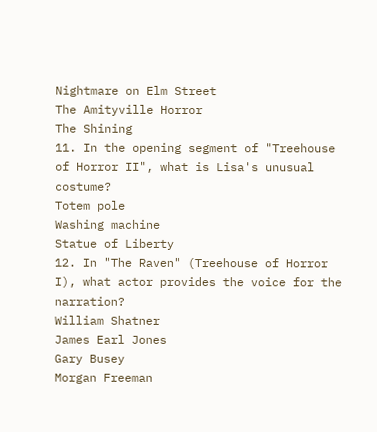Nightmare on Elm Street
The Amityville Horror
The Shining
11. In the opening segment of "Treehouse of Horror II", what is Lisa's unusual costume?
Totem pole
Washing machine
Statue of Liberty
12. In "The Raven" (Treehouse of Horror I), what actor provides the voice for the narration?
William Shatner
James Earl Jones
Gary Busey
Morgan Freeman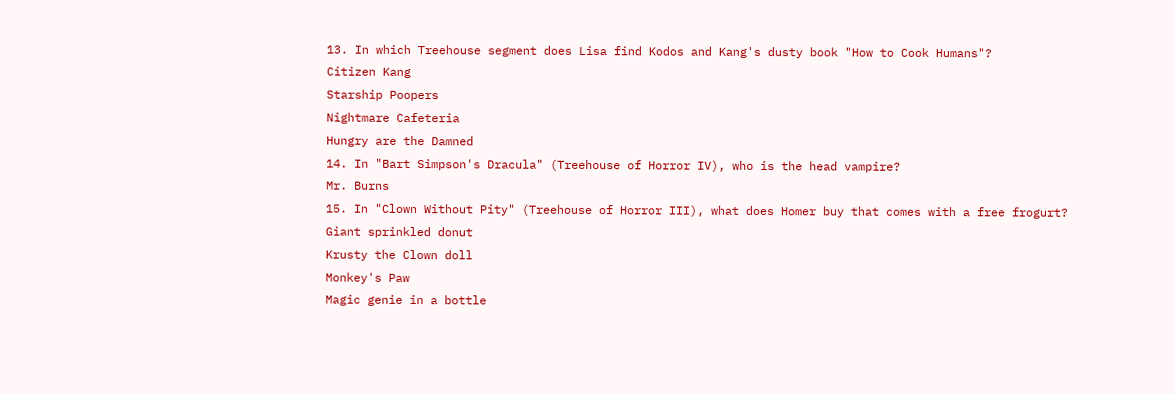13. In which Treehouse segment does Lisa find Kodos and Kang's dusty book "How to Cook Humans"?
Citizen Kang
Starship Poopers
Nightmare Cafeteria
Hungry are the Damned
14. In "Bart Simpson's Dracula" (Treehouse of Horror IV), who is the head vampire?
Mr. Burns
15. In "Clown Without Pity" (Treehouse of Horror III), what does Homer buy that comes with a free frogurt?
Giant sprinkled donut
Krusty the Clown doll
Monkey's Paw
Magic genie in a bottle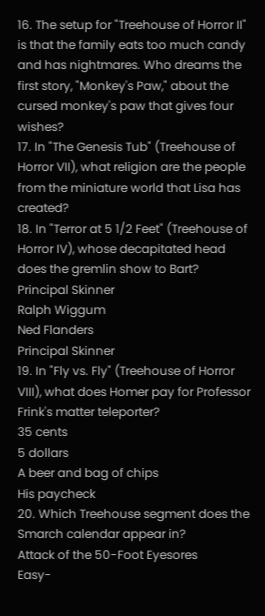16. The setup for "Treehouse of Horror II" is that the family eats too much candy and has nightmares. Who dreams the first story, "Monkey's Paw," about the cursed monkey's paw that gives four wishes?
17. In "The Genesis Tub" (Treehouse of Horror VII), what religion are the people from the miniature world that Lisa has created?
18. In "Terror at 5 1/2 Feet" (Treehouse of Horror IV), whose decapitated head does the gremlin show to Bart?
Principal Skinner
Ralph Wiggum
Ned Flanders
Principal Skinner
19. In "Fly vs. Fly" (Treehouse of Horror VIII), what does Homer pay for Professor Frink's matter teleporter?
35 cents
5 dollars
A beer and bag of chips
His paycheck
20. Which Treehouse segment does the Smarch calendar appear in?
Attack of the 50-Foot Eyesores
Easy-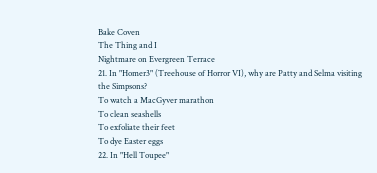Bake Coven
The Thing and I
Nightmare on Evergreen Terrace
21. In "Homer3" (Treehouse of Horror VI), why are Patty and Selma visiting the Simpsons?
To watch a MacGyver marathon
To clean seashells
To exfoliate their feet
To dye Easter eggs
22. In "Hell Toupee"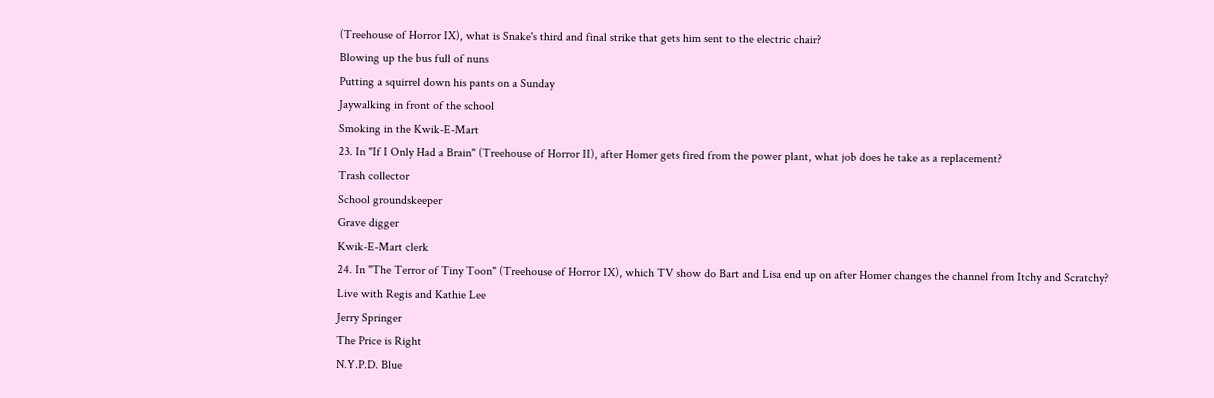(Treehouse of Horror IX), what is Snake's third and final strike that gets him sent to the electric chair?
Blowing up the bus full of nuns
Putting a squirrel down his pants on a Sunday
Jaywalking in front of the school
Smoking in the Kwik-E-Mart
23. In "If I Only Had a Brain" (Treehouse of Horror II), after Homer gets fired from the power plant, what job does he take as a replacement?
Trash collector
School groundskeeper
Grave digger
Kwik-E-Mart clerk
24. In "The Terror of Tiny Toon" (Treehouse of Horror IX), which TV show do Bart and Lisa end up on after Homer changes the channel from Itchy and Scratchy?
Live with Regis and Kathie Lee
Jerry Springer
The Price is Right
N.Y.P.D. Blue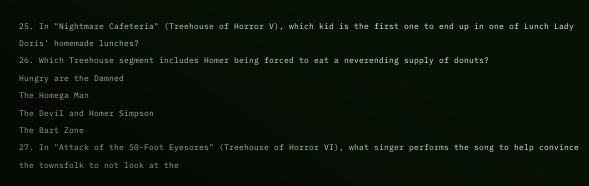25. In "Nightmare Cafeteria" (Treehouse of Horror V), which kid is the first one to end up in one of Lunch Lady Doris' homemade lunches?
26. Which Treehouse segment includes Homer being forced to eat a neverending supply of donuts?
Hungry are the Damned
The Homega Man
The Devil and Homer Simpson
The Bart Zone
27. In "Attack of the 50-Foot Eyesores" (Treehouse of Horror VI), what singer performs the song to help convince the townsfolk to not look at the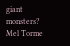giant monsters?
Mel Torme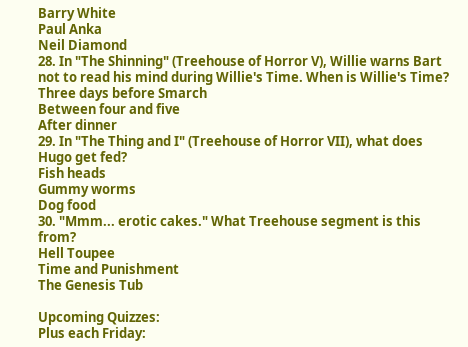Barry White
Paul Anka
Neil Diamond
28. In "The Shinning" (Treehouse of Horror V), Willie warns Bart not to read his mind during Willie's Time. When is Willie's Time?
Three days before Smarch
Between four and five
After dinner
29. In "The Thing and I" (Treehouse of Horror VII), what does Hugo get fed?
Fish heads
Gummy worms
Dog food
30. "Mmm... erotic cakes." What Treehouse segment is this from?
Hell Toupee
Time and Punishment
The Genesis Tub

Upcoming Quizzes:
Plus each Friday: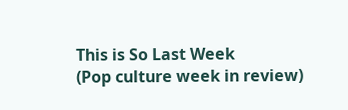This is So Last Week
(Pop culture week in review)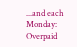...and each Monday:
Overpaid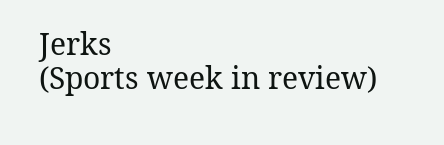Jerks
(Sports week in review)